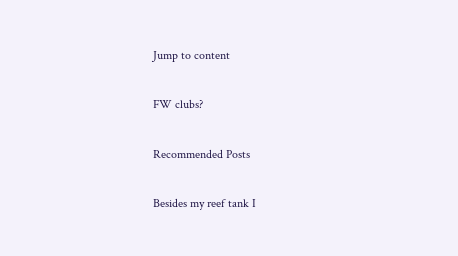Jump to content

FW clubs?

Recommended Posts

Besides my reef tank I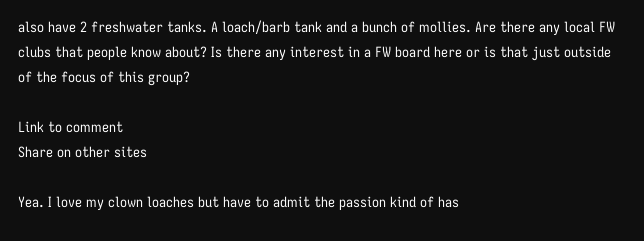also have 2 freshwater tanks. A loach/barb tank and a bunch of mollies. Are there any local FW clubs that people know about? Is there any interest in a FW board here or is that just outside of the focus of this group?

Link to comment
Share on other sites

Yea. I love my clown loaches but have to admit the passion kind of has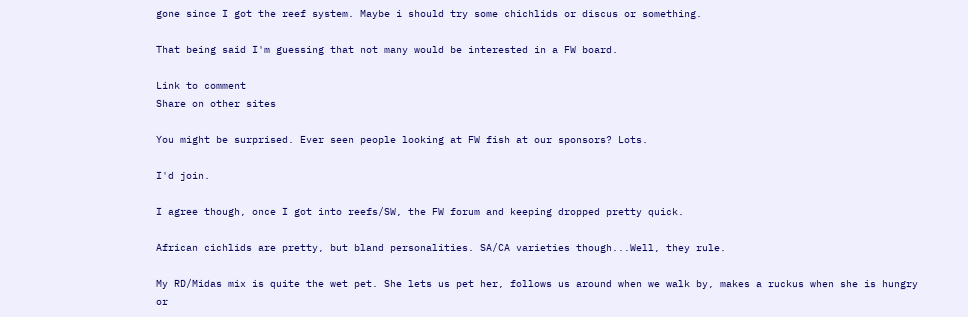gone since I got the reef system. Maybe i should try some chichlids or discus or something.

That being said I'm guessing that not many would be interested in a FW board.

Link to comment
Share on other sites

You might be surprised. Ever seen people looking at FW fish at our sponsors? Lots.

I'd join.

I agree though, once I got into reefs/SW, the FW forum and keeping dropped pretty quick.

African cichlids are pretty, but bland personalities. SA/CA varieties though...Well, they rule.

My RD/Midas mix is quite the wet pet. She lets us pet her, follows us around when we walk by, makes a ruckus when she is hungry or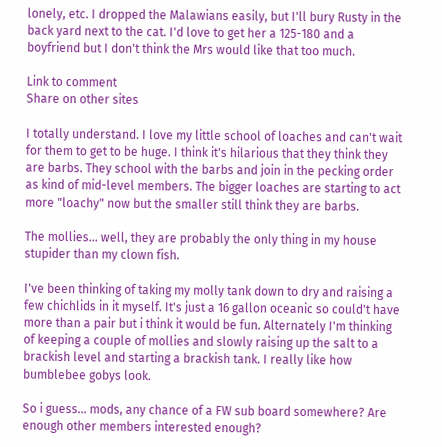lonely, etc. I dropped the Malawians easily, but I'll bury Rusty in the back yard next to the cat. I'd love to get her a 125-180 and a boyfriend but I don't think the Mrs would like that too much.

Link to comment
Share on other sites

I totally understand. I love my little school of loaches and can't wait for them to get to be huge. I think it's hilarious that they think they are barbs. They school with the barbs and join in the pecking order as kind of mid-level members. The bigger loaches are starting to act more "loachy" now but the smaller still think they are barbs.

The mollies... well, they are probably the only thing in my house stupider than my clown fish.

I've been thinking of taking my molly tank down to dry and raising a few chichlids in it myself. It's just a 16 gallon oceanic so could't have more than a pair but i think it would be fun. Alternately I'm thinking of keeping a couple of mollies and slowly raising up the salt to a brackish level and starting a brackish tank. I really like how bumblebee gobys look.

So i guess... mods, any chance of a FW sub board somewhere? Are enough other members interested enough?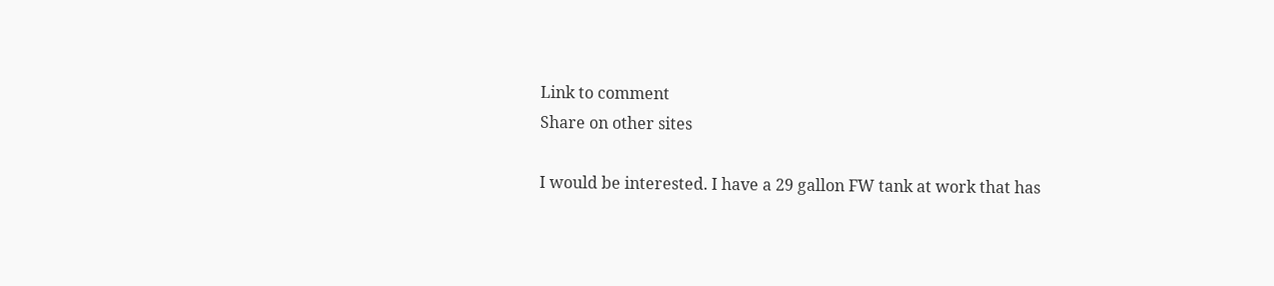Link to comment
Share on other sites

I would be interested. I have a 29 gallon FW tank at work that has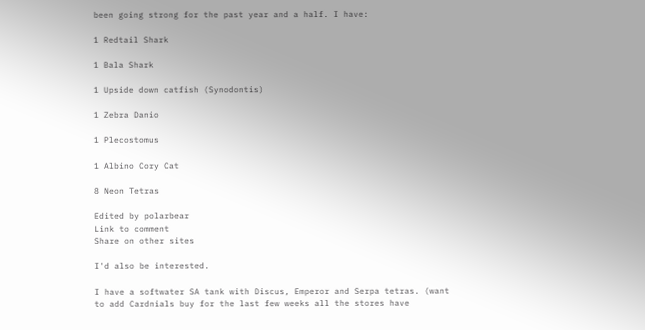been going strong for the past year and a half. I have:

1 Redtail Shark

1 Bala Shark

1 Upside down catfish (Synodontis)

1 Zebra Danio

1 Plecostomus

1 Albino Cory Cat

8 Neon Tetras

Edited by polarbear
Link to comment
Share on other sites

I'd also be interested.

I have a softwater SA tank with Discus, Emperor and Serpa tetras. (want to add Cardnials buy for the last few weeks all the stores have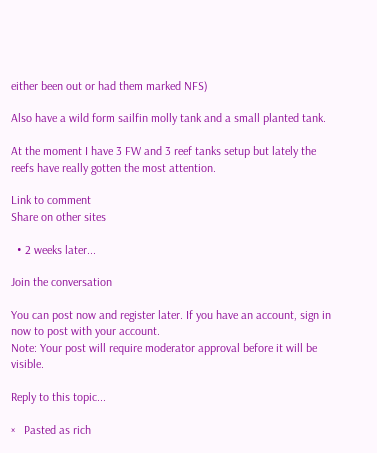either been out or had them marked NFS)

Also have a wild form sailfin molly tank and a small planted tank.

At the moment I have 3 FW and 3 reef tanks setup but lately the reefs have really gotten the most attention.

Link to comment
Share on other sites

  • 2 weeks later...

Join the conversation

You can post now and register later. If you have an account, sign in now to post with your account.
Note: Your post will require moderator approval before it will be visible.

Reply to this topic...

×   Pasted as rich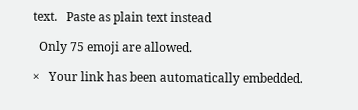text.   Paste as plain text instead

  Only 75 emoji are allowed.

×   Your link has been automatically embedded.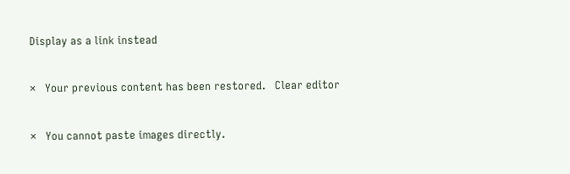Display as a link instead

×   Your previous content has been restored.   Clear editor

×   You cannot paste images directly.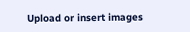Upload or insert images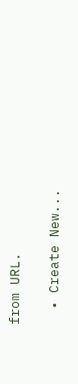from URL.

  • Create New...